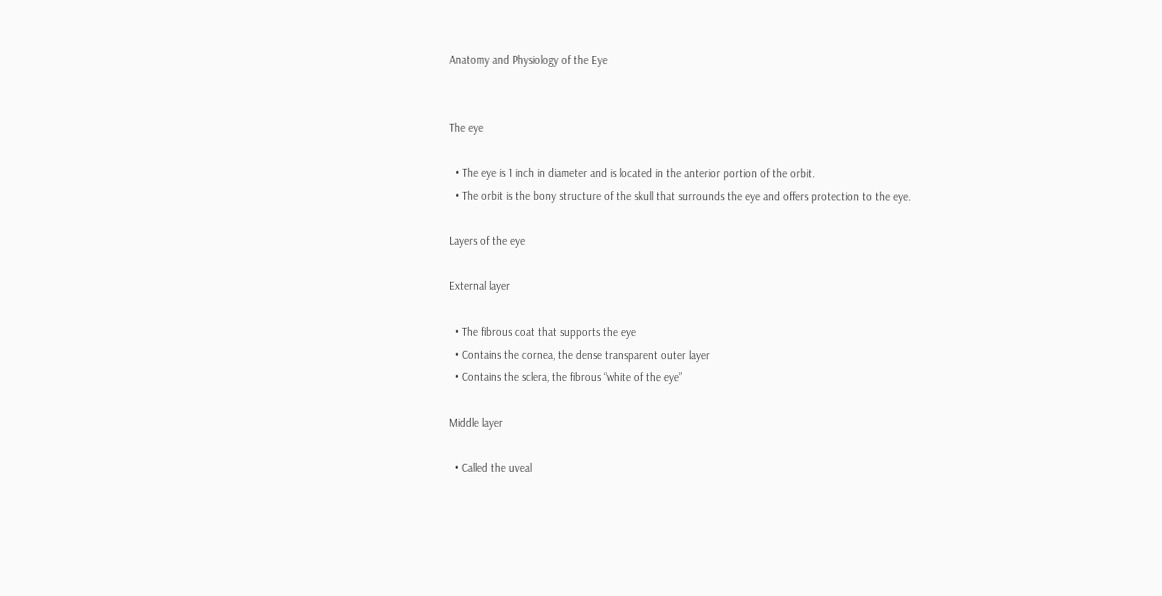Anatomy and Physiology of the Eye


The eye

  • The eye is 1 inch in diameter and is located in the anterior portion of the orbit.
  • The orbit is the bony structure of the skull that surrounds the eye and offers protection to the eye.

Layers of the eye

External layer

  • The fibrous coat that supports the eye
  • Contains the cornea, the dense transparent outer layer
  • Contains the sclera, the fibrous “white of the eye”

Middle layer

  • Called the uveal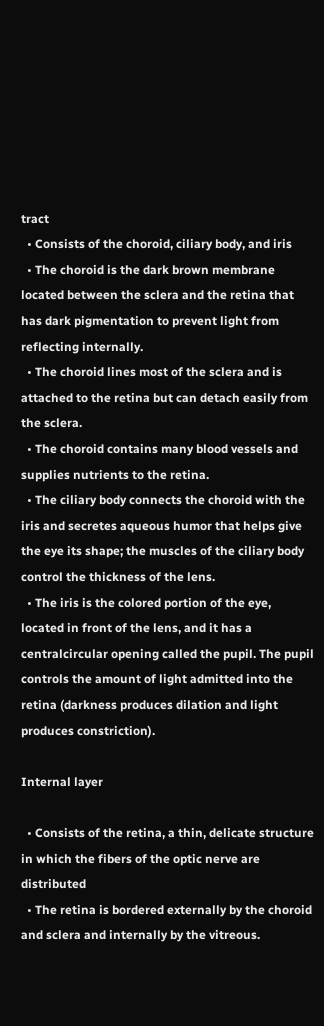tract
  • Consists of the choroid, ciliary body, and iris
  • The choroid is the dark brown membrane located between the sclera and the retina that has dark pigmentation to prevent light from reflecting internally.
  • The choroid lines most of the sclera and is attached to the retina but can detach easily from the sclera.
  • The choroid contains many blood vessels and supplies nutrients to the retina.
  • The ciliary body connects the choroid with the iris and secretes aqueous humor that helps give the eye its shape; the muscles of the ciliary body control the thickness of the lens.
  • The iris is the colored portion of the eye, located in front of the lens, and it has a centralcircular opening called the pupil. The pupil controls the amount of light admitted into the retina (darkness produces dilation and light produces constriction).

Internal layer

  • Consists of the retina, a thin, delicate structure in which the fibers of the optic nerve are distributed
  • The retina is bordered externally by the choroid and sclera and internally by the vitreous.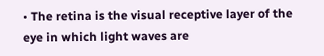• The retina is the visual receptive layer of the eye in which light waves are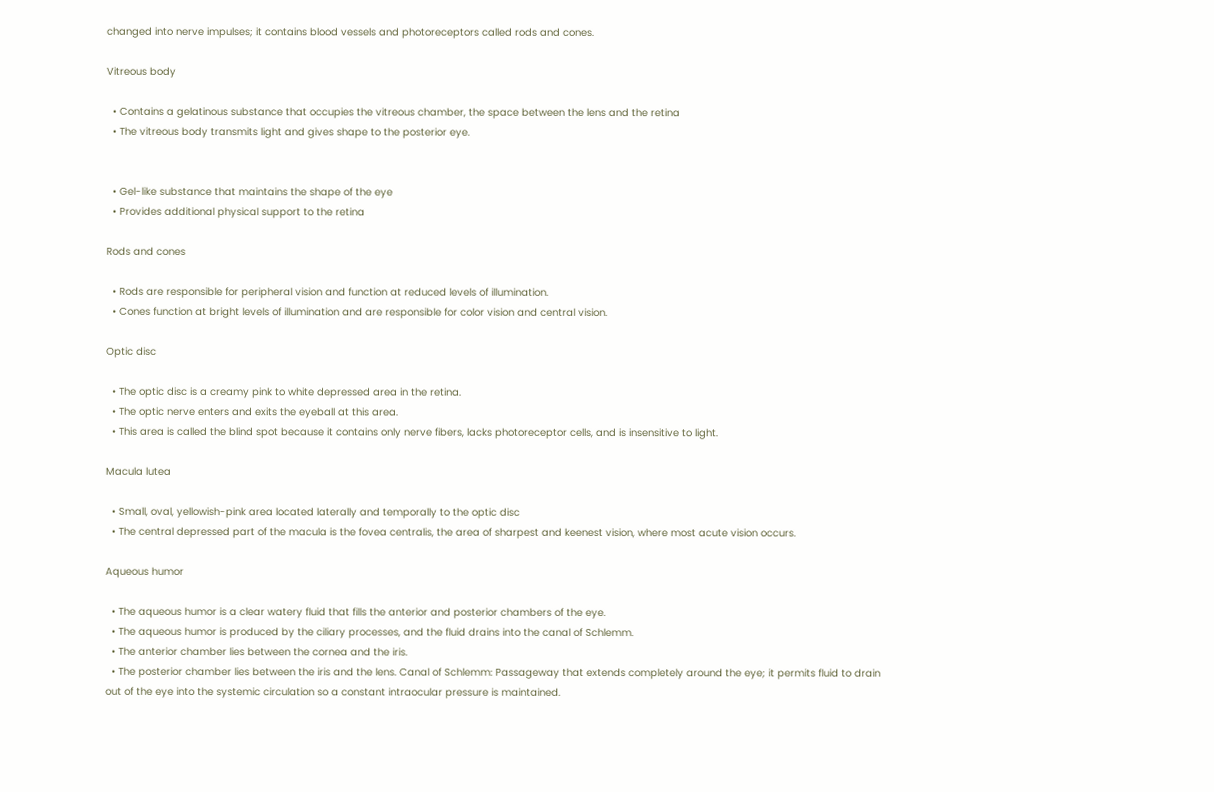changed into nerve impulses; it contains blood vessels and photoreceptors called rods and cones.

Vitreous body

  • Contains a gelatinous substance that occupies the vitreous chamber, the space between the lens and the retina
  • The vitreous body transmits light and gives shape to the posterior eye.


  • Gel-like substance that maintains the shape of the eye
  • Provides additional physical support to the retina

Rods and cones

  • Rods are responsible for peripheral vision and function at reduced levels of illumination.
  • Cones function at bright levels of illumination and are responsible for color vision and central vision.

Optic disc

  • The optic disc is a creamy pink to white depressed area in the retina.
  • The optic nerve enters and exits the eyeball at this area.
  • This area is called the blind spot because it contains only nerve fibers, lacks photoreceptor cells, and is insensitive to light.

Macula lutea

  • Small, oval, yellowish-pink area located laterally and temporally to the optic disc
  • The central depressed part of the macula is the fovea centralis, the area of sharpest and keenest vision, where most acute vision occurs.

Aqueous humor

  • The aqueous humor is a clear watery fluid that fills the anterior and posterior chambers of the eye.
  • The aqueous humor is produced by the ciliary processes, and the fluid drains into the canal of Schlemm.
  • The anterior chamber lies between the cornea and the iris.
  • The posterior chamber lies between the iris and the lens. Canal of Schlemm: Passageway that extends completely around the eye; it permits fluid to drain out of the eye into the systemic circulation so a constant intraocular pressure is maintained.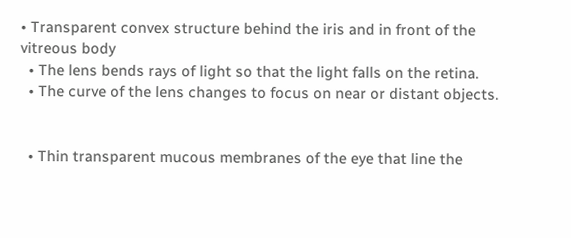• Transparent convex structure behind the iris and in front of the vitreous body
  • The lens bends rays of light so that the light falls on the retina.
  • The curve of the lens changes to focus on near or distant objects.


  • Thin transparent mucous membranes of the eye that line the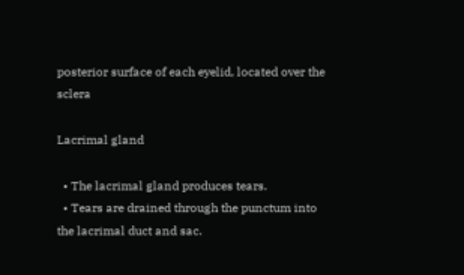posterior surface of each eyelid, located over the sclera

Lacrimal gland

  • The lacrimal gland produces tears.
  • Tears are drained through the punctum into the lacrimal duct and sac.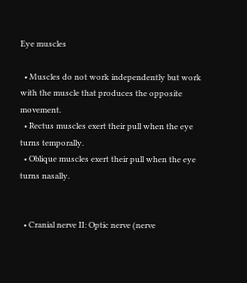Eye muscles

  • Muscles do not work independently but work with the muscle that produces the opposite movement.
  • Rectus muscles exert their pull when the eye turns temporally.
  • Oblique muscles exert their pull when the eye turns nasally.


  • Cranial nerve II: Optic nerve (nerve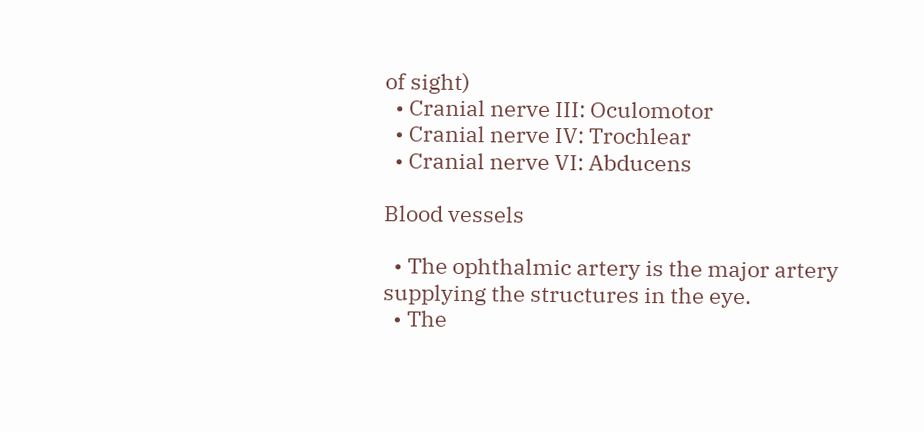of sight)
  • Cranial nerve III: Oculomotor
  • Cranial nerve IV: Trochlear
  • Cranial nerve VI: Abducens

Blood vessels

  • The ophthalmic artery is the major artery supplying the structures in the eye.
  • The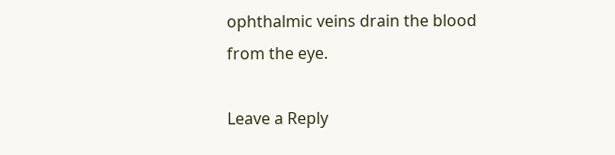ophthalmic veins drain the blood from the eye.

Leave a Reply